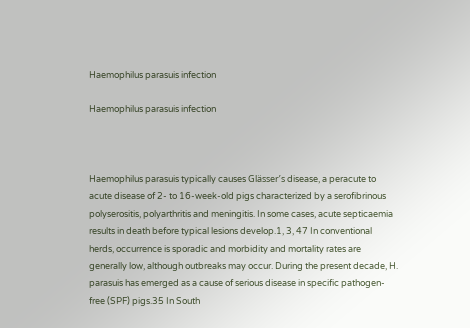Haemophilus parasuis infection

Haemophilus parasuis infection



Haemophilus parasuis typically causes Glässer’s disease, a peracute to acute disease of 2- to 16-week-old pigs characterized by a serofibrinous polyserositis, polyarthritis and meningitis. In some cases, acute septicaemia results in death before typical lesions develop.1, 3, 47 In conventional herds, occurrence is sporadic and morbidity and mortality rates are generally low, although outbreaks may occur. During the present decade, H. parasuis has emerged as a cause of serious disease in specific pathogen-free (SPF) pigs.35 In South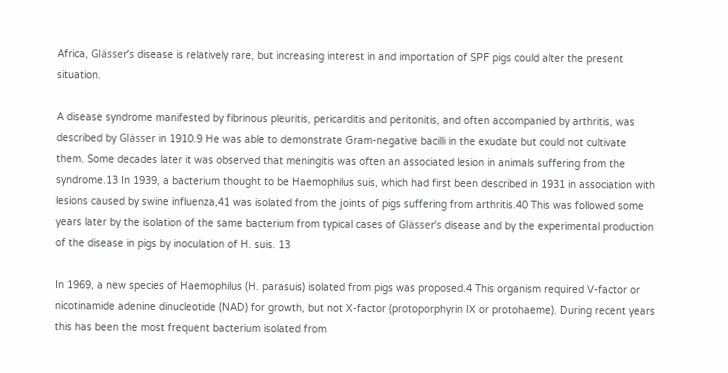Africa, Glässer’s disease is relatively rare, but increasing interest in and importation of SPF pigs could alter the present situation.

A disease syndrome manifested by fibrinous pleuritis, pericarditis and peritonitis, and often accompanied by arthritis, was described by Glässer in 1910.9 He was able to demonstrate Gram-negative bacilli in the exudate but could not cultivate them. Some decades later it was observed that meningitis was often an associated lesion in animals suffering from the syndrome.13 In 1939, a bacterium thought to be Haemophilus suis, which had first been described in 1931 in association with lesions caused by swine influenza,41 was isolated from the joints of pigs suffering from arthritis.40 This was followed some years later by the isolation of the same bacterium from typical cases of Glässer’s disease and by the experimental production of the disease in pigs by inoculation of H. suis. 13

In 1969, a new species of Haemophilus (H. parasuis) isolated from pigs was proposed.4 This organism required V-factor or nicotinamide adenine dinucleotide (NAD) for growth, but not X-factor (protoporphyrin IX or protohaeme). During recent years this has been the most frequent bacterium isolated from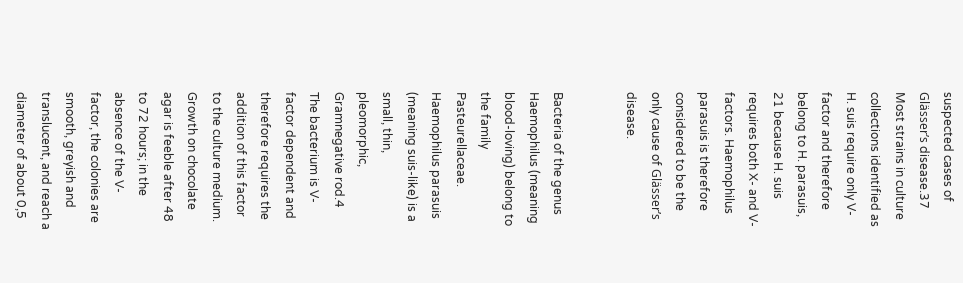suspected cases of Glässer’s disease.37 Most strains in culture collections identified as H. suis require only V-factor and therefore belong to H. parasuis, 21 because H. suis requires both X- and V-factors. Haemophilus parasuis is therefore considered to be the only cause of Glässer’s disease.


Bacteria of the genus Haemophilus (meaning blood-loving) belong to the family Pasteurellaceae. Haemophilus parasuis (meaning suis-like) is a small, thin, pleomorphic, Gramnegative rod.4 The bacterium is V-factor dependent and therefore requires the addition of this factor to the culture medium. Growth on chocolate agar is feeble after 48 to 72 hours; in the absence of the V-factor, the colonies are smooth, greyish and translucent, and reach a diameter of about 0,5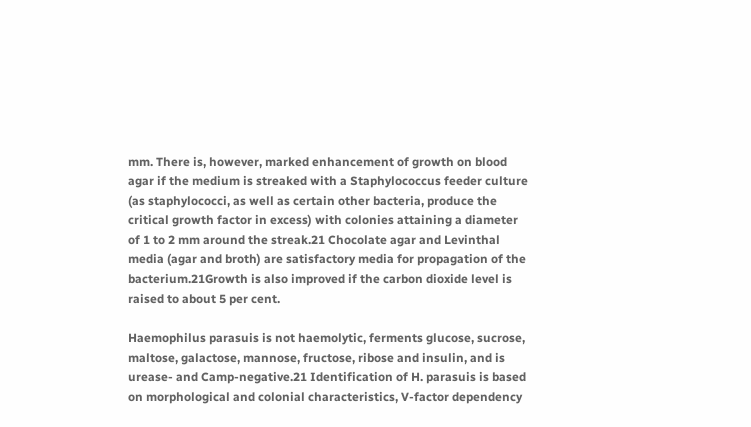mm. There is, however, marked enhancement of growth on blood agar if the medium is streaked with a Staphylococcus feeder culture (as staphylococci, as well as certain other bacteria, produce the critical growth factor in excess) with colonies attaining a diameter of 1 to 2 mm around the streak.21 Chocolate agar and Levinthal media (agar and broth) are satisfactory media for propagation of the bacterium.21Growth is also improved if the carbon dioxide level is raised to about 5 per cent.

Haemophilus parasuis is not haemolytic, ferments glucose, sucrose, maltose, galactose, mannose, fructose, ribose and insulin, and is urease- and Camp-negative.21 Identification of H. parasuis is based on morphological and colonial characteristics, V-factor dependency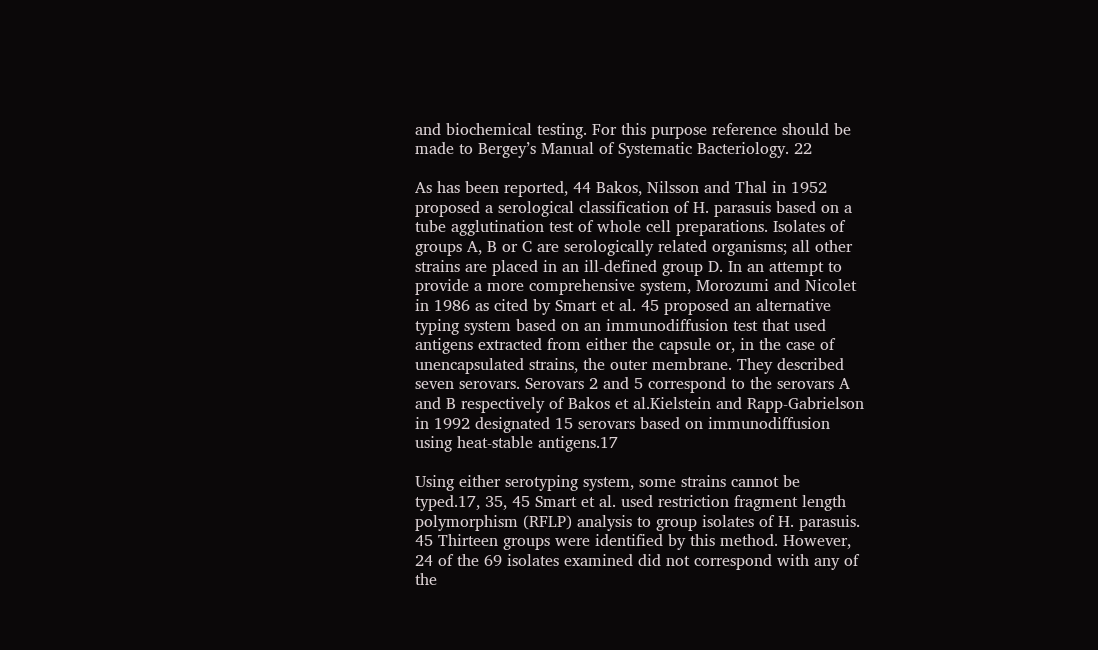and biochemical testing. For this purpose reference should be made to Bergey’s Manual of Systematic Bacteriology. 22

As has been reported, 44 Bakos, Nilsson and Thal in 1952 proposed a serological classification of H. parasuis based on a tube agglutination test of whole cell preparations. Isolates of groups A, B or C are serologically related organisms; all other strains are placed in an ill-defined group D. In an attempt to provide a more comprehensive system, Morozumi and Nicolet in 1986 as cited by Smart et al. 45 proposed an alternative typing system based on an immunodiffusion test that used antigens extracted from either the capsule or, in the case of unencapsulated strains, the outer membrane. They described seven serovars. Serovars 2 and 5 correspond to the serovars A and B respectively of Bakos et al.Kielstein and Rapp-Gabrielson in 1992 designated 15 serovars based on immunodiffusion using heat-stable antigens.17

Using either serotyping system, some strains cannot be typed.17, 35, 45 Smart et al. used restriction fragment length polymorphism (RFLP) analysis to group isolates of H. parasuis. 45 Thirteen groups were identified by this method. However, 24 of the 69 isolates examined did not correspond with any of the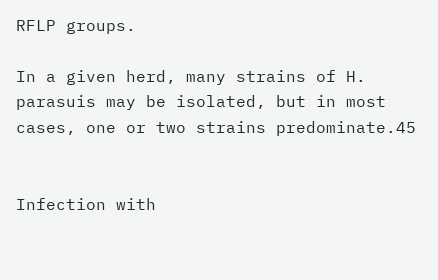RFLP groups.

In a given herd, many strains of H. parasuis may be isolated, but in most cases, one or two strains predominate.45


Infection with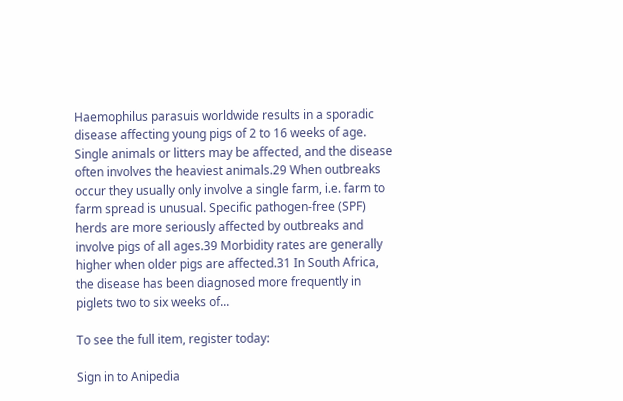Haemophilus parasuis worldwide results in a sporadic disease affecting young pigs of 2 to 16 weeks of age. Single animals or litters may be affected, and the disease often involves the heaviest animals.29 When outbreaks occur they usually only involve a single farm, i.e. farm to farm spread is unusual. Specific pathogen-free (SPF) herds are more seriously affected by outbreaks and involve pigs of all ages.39 Morbidity rates are generally higher when older pigs are affected.31 In South Africa, the disease has been diagnosed more frequently in piglets two to six weeks of...

To see the full item, register today:

Sign in to Anipedia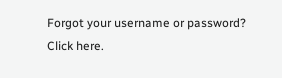Forgot your username or password? Click here.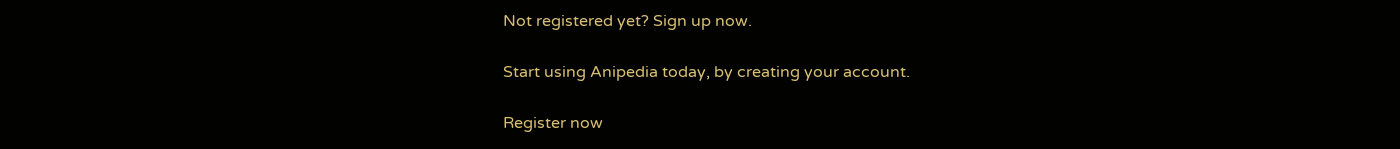Not registered yet? Sign up now.

Start using Anipedia today, by creating your account.

Register now